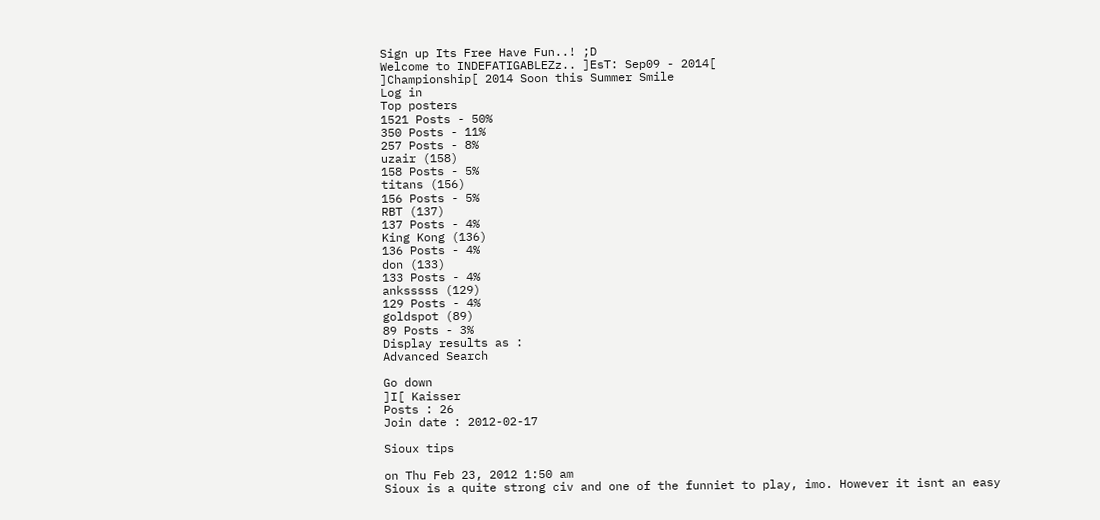Sign up Its Free Have Fun..! ;D
Welcome to INDEFATIGABLEZz.. ]EsT: Sep09 - 2014[
]Championship[ 2014 Soon this Summer Smile
Log in
Top posters
1521 Posts - 50%
350 Posts - 11%
257 Posts - 8%
uzair (158)
158 Posts - 5%
titans (156)
156 Posts - 5%
RBT (137)
137 Posts - 4%
King Kong (136)
136 Posts - 4%
don (133)
133 Posts - 4%
anksssss (129)
129 Posts - 4%
goldspot (89)
89 Posts - 3%
Display results as :
Advanced Search

Go down
]I[ Kaisser
Posts : 26
Join date : 2012-02-17

Sioux tips

on Thu Feb 23, 2012 1:50 am
Sioux is a quite strong civ and one of the funniet to play, imo. However it isnt an easy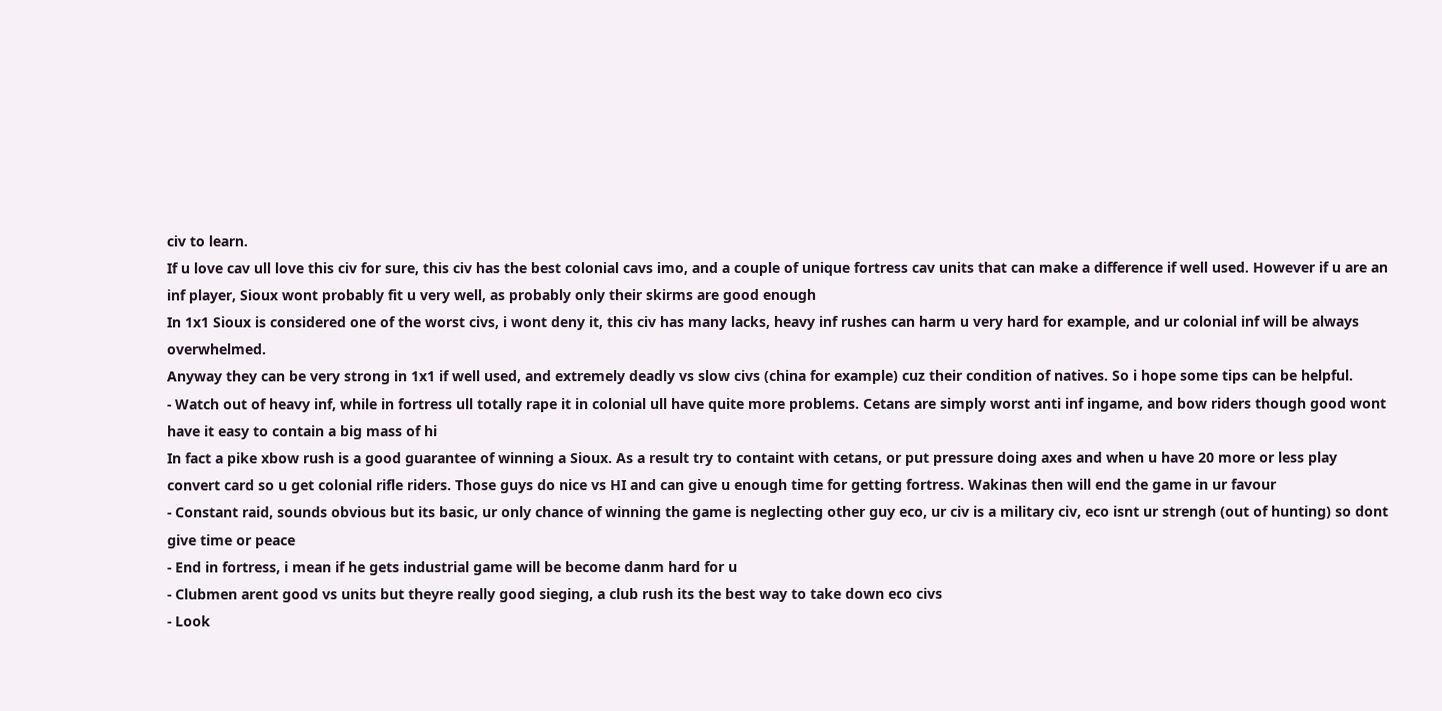civ to learn.
If u love cav ull love this civ for sure, this civ has the best colonial cavs imo, and a couple of unique fortress cav units that can make a difference if well used. However if u are an inf player, Sioux wont probably fit u very well, as probably only their skirms are good enough
In 1x1 Sioux is considered one of the worst civs, i wont deny it, this civ has many lacks, heavy inf rushes can harm u very hard for example, and ur colonial inf will be always overwhelmed.
Anyway they can be very strong in 1x1 if well used, and extremely deadly vs slow civs (china for example) cuz their condition of natives. So i hope some tips can be helpful.
- Watch out of heavy inf, while in fortress ull totally rape it in colonial ull have quite more problems. Cetans are simply worst anti inf ingame, and bow riders though good wont have it easy to contain a big mass of hi
In fact a pike xbow rush is a good guarantee of winning a Sioux. As a result try to containt with cetans, or put pressure doing axes and when u have 20 more or less play convert card so u get colonial rifle riders. Those guys do nice vs HI and can give u enough time for getting fortress. Wakinas then will end the game in ur favour
- Constant raid, sounds obvious but its basic, ur only chance of winning the game is neglecting other guy eco, ur civ is a military civ, eco isnt ur strengh (out of hunting) so dont give time or peace
- End in fortress, i mean if he gets industrial game will be become danm hard for u
- Clubmen arent good vs units but theyre really good sieging, a club rush its the best way to take down eco civs
- Look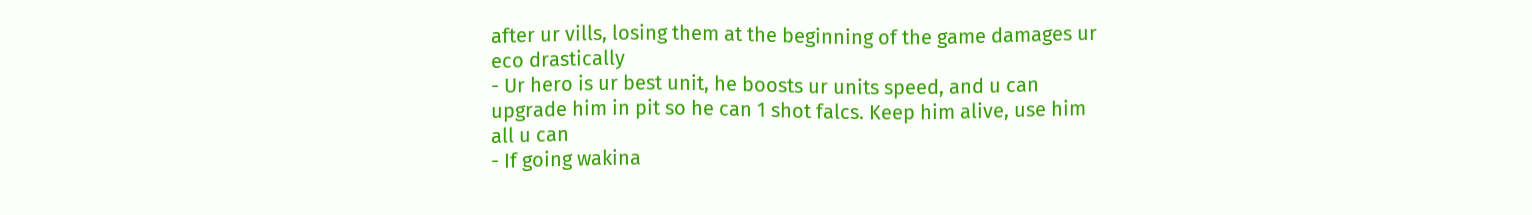after ur vills, losing them at the beginning of the game damages ur eco drastically
- Ur hero is ur best unit, he boosts ur units speed, and u can upgrade him in pit so he can 1 shot falcs. Keep him alive, use him all u can
- If going wakina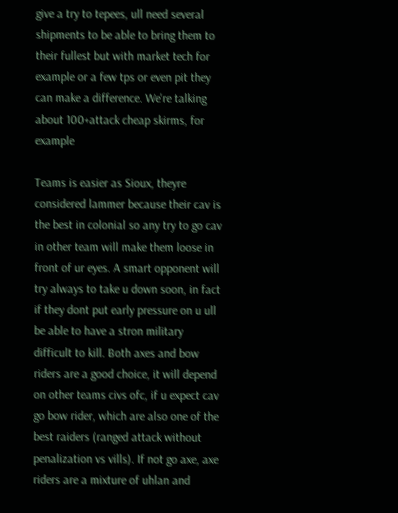give a try to tepees, ull need several shipments to be able to bring them to their fullest but with market tech for example or a few tps or even pit they can make a difference. We're talking about 100+attack cheap skirms, for example

Teams is easier as Sioux, theyre considered lammer because their cav is the best in colonial so any try to go cav in other team will make them loose in front of ur eyes. A smart opponent will try always to take u down soon, in fact if they dont put early pressure on u ull be able to have a stron military difficult to kill. Both axes and bow riders are a good choice, it will depend on other teams civs ofc, if u expect cav go bow rider, which are also one of the best raiders (ranged attack without penalization vs vills). If not go axe, axe riders are a mixture of uhlan and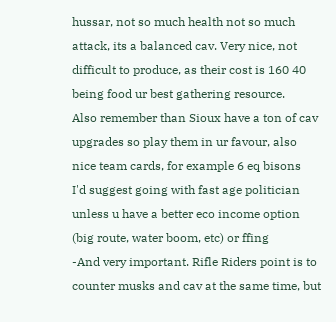hussar, not so much health not so much attack, its a balanced cav. Very nice, not difficult to produce, as their cost is 160 40 being food ur best gathering resource.
Also remember than Sioux have a ton of cav upgrades so play them in ur favour, also nice team cards, for example 6 eq bisons
I'd suggest going with fast age politician unless u have a better eco income option (big route, water boom, etc) or ffing
-And very important. Rifle Riders point is to counter musks and cav at the same time, but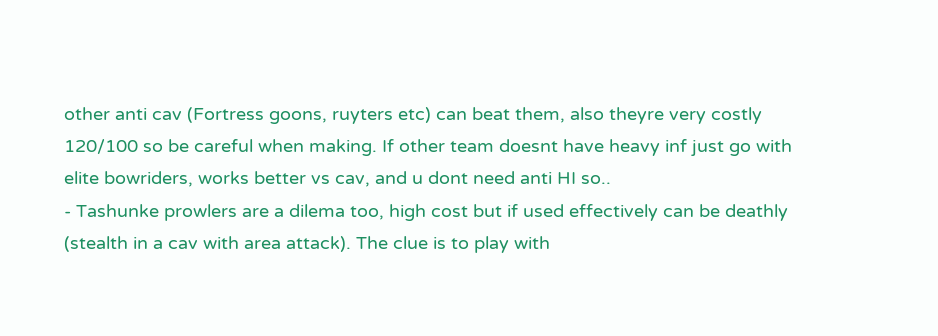other anti cav (Fortress goons, ruyters etc) can beat them, also theyre very costly 120/100 so be careful when making. If other team doesnt have heavy inf just go with elite bowriders, works better vs cav, and u dont need anti HI so..
- Tashunke prowlers are a dilema too, high cost but if used effectively can be deathly (stealth in a cav with area attack). The clue is to play with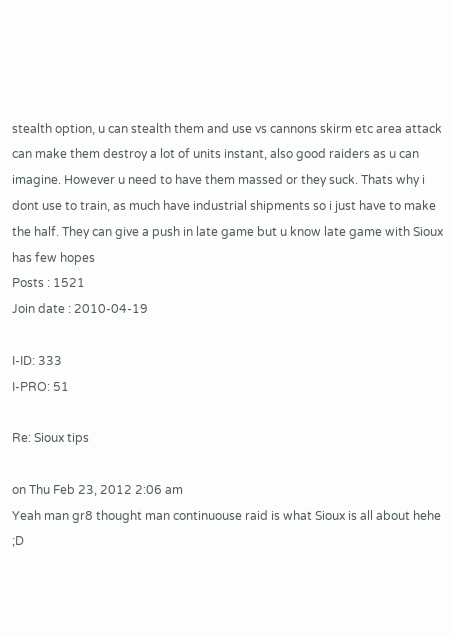stealth option, u can stealth them and use vs cannons skirm etc area attack can make them destroy a lot of units instant, also good raiders as u can imagine. However u need to have them massed or they suck. Thats why i dont use to train, as much have industrial shipments so i just have to make the half. They can give a push in late game but u know late game with Sioux has few hopes
Posts : 1521
Join date : 2010-04-19

I-ID: 333
I-PRO: 51

Re: Sioux tips

on Thu Feb 23, 2012 2:06 am
Yeah man gr8 thought man continuouse raid is what Sioux is all about hehe ;D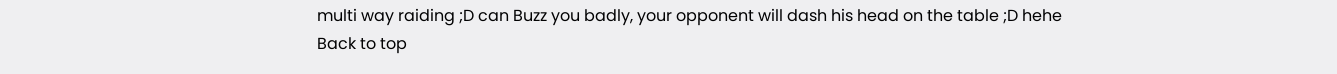multi way raiding ;D can Buzz you badly, your opponent will dash his head on the table ;D hehe
Back to top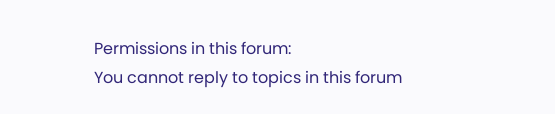Permissions in this forum:
You cannot reply to topics in this forum